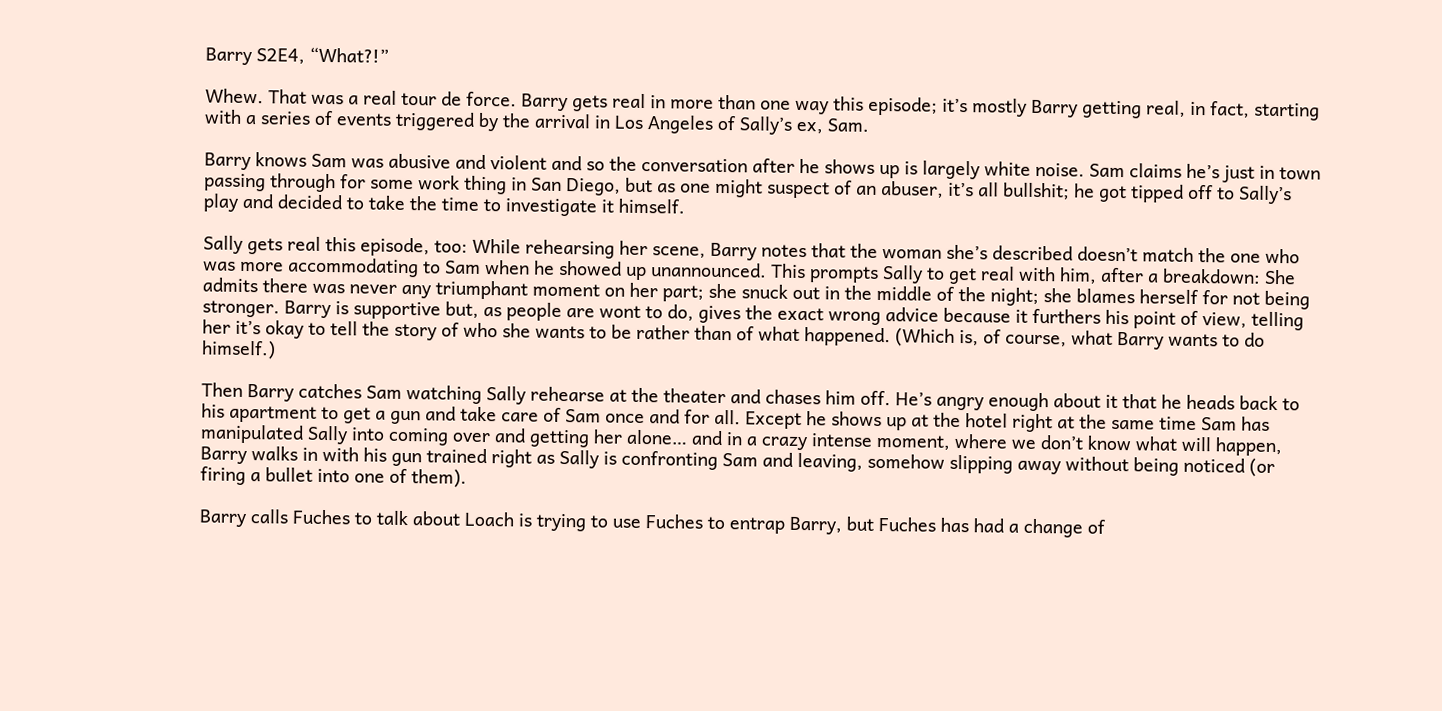Barry S2E4, “What?!”

Whew. That was a real tour de force. Barry gets real in more than one way this episode; it’s mostly Barry getting real, in fact, starting with a series of events triggered by the arrival in Los Angeles of Sally’s ex, Sam.

Barry knows Sam was abusive and violent and so the conversation after he shows up is largely white noise. Sam claims he’s just in town passing through for some work thing in San Diego, but as one might suspect of an abuser, it’s all bullshit; he got tipped off to Sally’s play and decided to take the time to investigate it himself.

Sally gets real this episode, too: While rehearsing her scene, Barry notes that the woman she’s described doesn’t match the one who was more accommodating to Sam when he showed up unannounced. This prompts Sally to get real with him, after a breakdown: She admits there was never any triumphant moment on her part; she snuck out in the middle of the night; she blames herself for not being stronger. Barry is supportive but, as people are wont to do, gives the exact wrong advice because it furthers his point of view, telling her it’s okay to tell the story of who she wants to be rather than of what happened. (Which is, of course, what Barry wants to do himself.)

Then Barry catches Sam watching Sally rehearse at the theater and chases him off. He’s angry enough about it that he heads back to his apartment to get a gun and take care of Sam once and for all. Except he shows up at the hotel right at the same time Sam has manipulated Sally into coming over and getting her alone… and in a crazy intense moment, where we don’t know what will happen, Barry walks in with his gun trained right as Sally is confronting Sam and leaving, somehow slipping away without being noticed (or firing a bullet into one of them).

Barry calls Fuches to talk about Loach is trying to use Fuches to entrap Barry, but Fuches has had a change of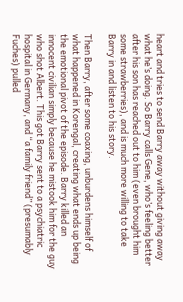heart and tries to send Barry away without giving away what he’s doing. So Barry calls Gene, who’s feeling better after his son has reached out to him (even brought him some strawberries), and is much more willing to take Barry in and listen to his story.

Then Barry, after some coaxing, unburdens himself of what happened in Korengal, creating what ends up being the emotional pivot of the episode. Barry killed an innocent civilian simply because he mistook him for the guy who shot Albert. This got Barry sent to a psychiatric hospital in Germany, and “a family friend” (presumably Fuches) pulled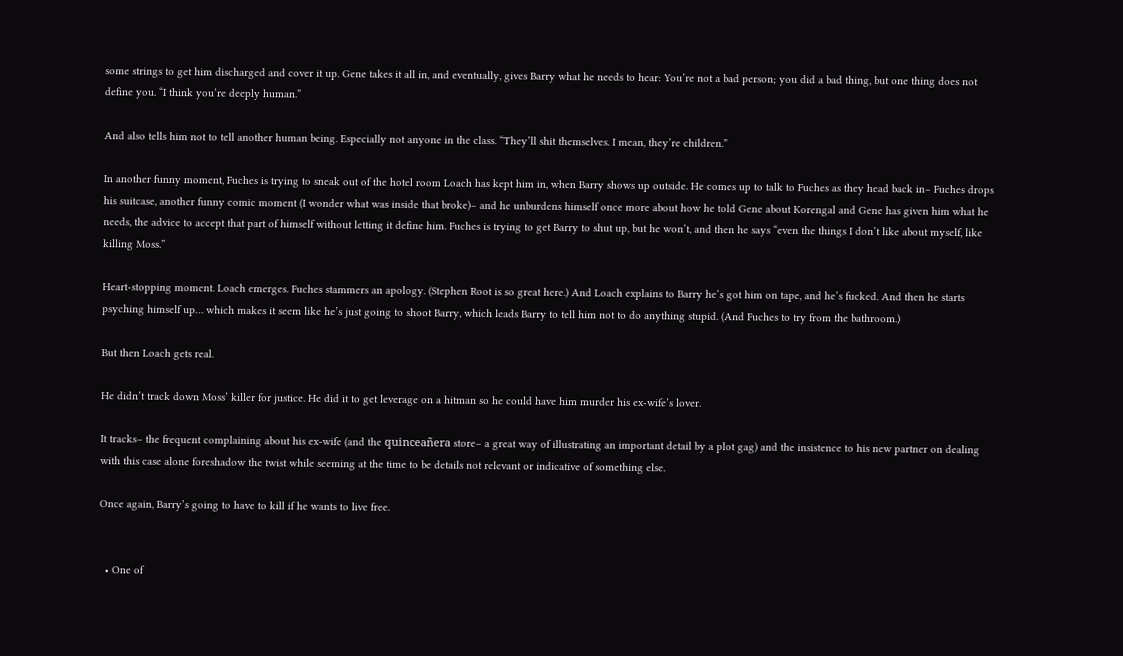some strings to get him discharged and cover it up. Gene takes it all in, and eventually, gives Barry what he needs to hear: You’re not a bad person; you did a bad thing, but one thing does not define you. “I think you’re deeply human.”

And also tells him not to tell another human being. Especially not anyone in the class. “They’ll shit themselves. I mean, they’re children.”

In another funny moment, Fuches is trying to sneak out of the hotel room Loach has kept him in, when Barry shows up outside. He comes up to talk to Fuches as they head back in– Fuches drops his suitcase, another funny comic moment (I wonder what was inside that broke)– and he unburdens himself once more about how he told Gene about Korengal and Gene has given him what he needs, the advice to accept that part of himself without letting it define him. Fuches is trying to get Barry to shut up, but he won’t, and then he says “even the things I don’t like about myself, like killing Moss.”

Heart-stopping moment. Loach emerges. Fuches stammers an apology. (Stephen Root is so great here.) And Loach explains to Barry he’s got him on tape, and he’s fucked. And then he starts psyching himself up… which makes it seem like he’s just going to shoot Barry, which leads Barry to tell him not to do anything stupid. (And Fuches to try from the bathroom.)

But then Loach gets real.

He didn’t track down Moss’ killer for justice. He did it to get leverage on a hitman so he could have him murder his ex-wife’s lover.

It tracks– the frequent complaining about his ex-wife (and the quinceañera store– a great way of illustrating an important detail by a plot gag) and the insistence to his new partner on dealing with this case alone foreshadow the twist while seeming at the time to be details not relevant or indicative of something else.

Once again, Barry’s going to have to kill if he wants to live free.


  • One of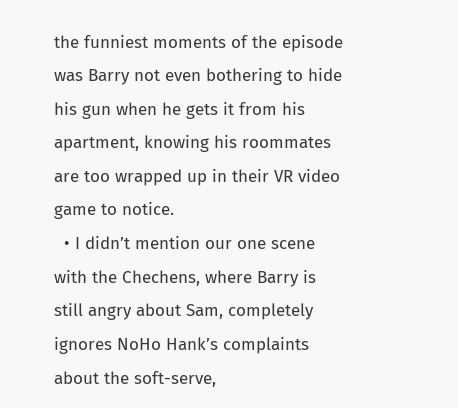the funniest moments of the episode was Barry not even bothering to hide his gun when he gets it from his apartment, knowing his roommates are too wrapped up in their VR video game to notice.
  • I didn’t mention our one scene with the Chechens, where Barry is still angry about Sam, completely ignores NoHo Hank’s complaints about the soft-serve,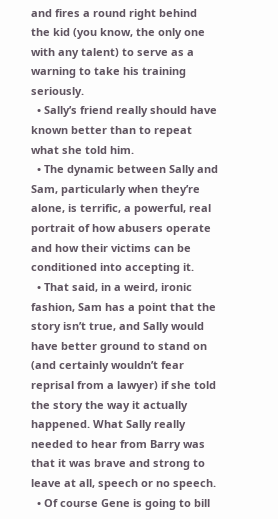and fires a round right behind the kid (you know, the only one with any talent) to serve as a warning to take his training seriously.
  • Sally’s friend really should have known better than to repeat what she told him.
  • The dynamic between Sally and Sam, particularly when they’re alone, is terrific, a powerful, real portrait of how abusers operate and how their victims can be conditioned into accepting it.
  • That said, in a weird, ironic fashion, Sam has a point that the story isn’t true, and Sally would have better ground to stand on (and certainly wouldn’t fear reprisal from a lawyer) if she told the story the way it actually happened. What Sally really needed to hear from Barry was that it was brave and strong to leave at all, speech or no speech.
  • Of course Gene is going to bill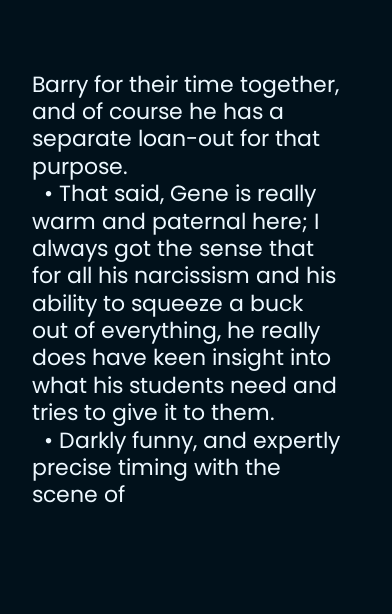Barry for their time together, and of course he has a separate loan-out for that purpose.
  • That said, Gene is really warm and paternal here; I always got the sense that for all his narcissism and his ability to squeeze a buck out of everything, he really does have keen insight into what his students need and tries to give it to them.
  • Darkly funny, and expertly precise timing with the scene of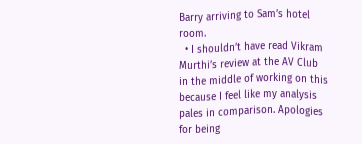Barry arriving to Sam’s hotel room.
  • I shouldn’t have read Vikram Murthi’s review at the AV Club in the middle of working on this because I feel like my analysis pales in comparison. Apologies for being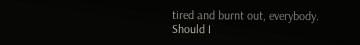tired and burnt out, everybody. Should I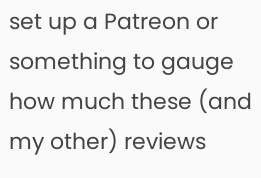set up a Patreon or something to gauge how much these (and my other) reviews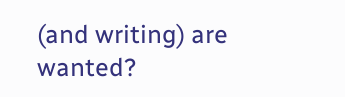(and writing) are wanted?